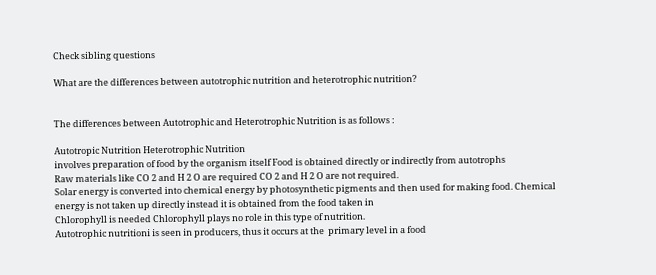Check sibling questions

What are the differences between autotrophic nutrition and heterotrophic nutrition?


The differences between Autotrophic and Heterotrophic Nutrition is as follows :

Autotropic Nutrition Heterotrophic Nutrition
involves preparation of food by the organism itself Food is obtained directly or indirectly from autotrophs
Raw materials like CO 2 and H 2 O are required CO 2 and H 2 O are not required.
Solar energy is converted into chemical energy by photosynthetic pigments and then used for making food. Chemical energy is not taken up directly instead it is obtained from the food taken in
Chlorophyll is needed Chlorophyll plays no role in this type of nutrition.
Autotrophic nutritioni is seen in producers, thus it occurs at the  primary level in a food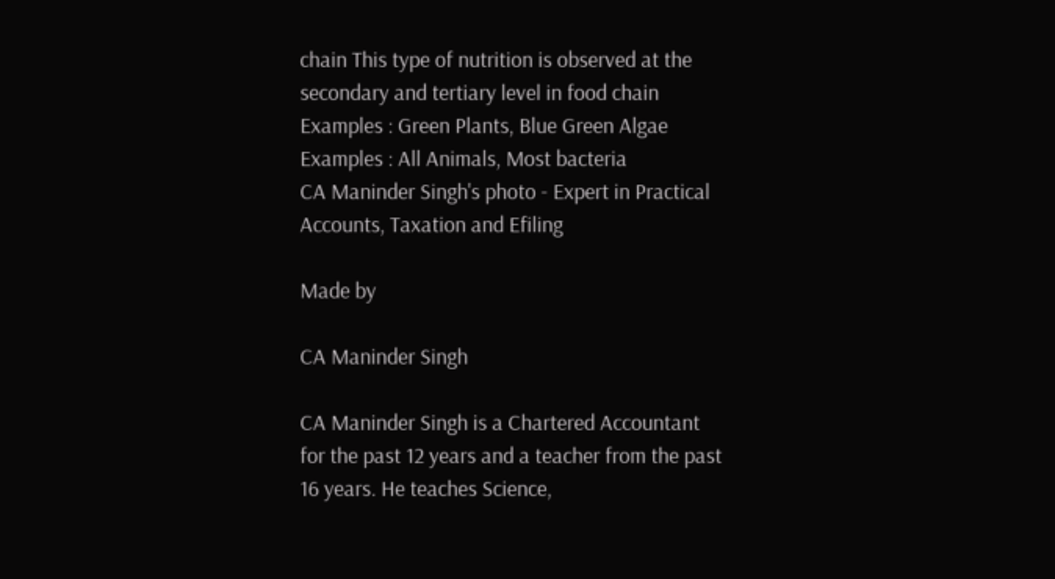chain This type of nutrition is observed at the secondary and tertiary level in food chain
Examples : Green Plants, Blue Green Algae Examples : All Animals, Most bacteria
CA Maninder Singh's photo - Expert in Practical Accounts, Taxation and Efiling

Made by

CA Maninder Singh

CA Maninder Singh is a Chartered Accountant for the past 12 years and a teacher from the past 16 years. He teaches Science,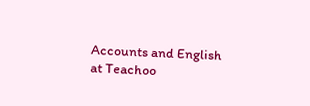Accounts and English at Teachoo